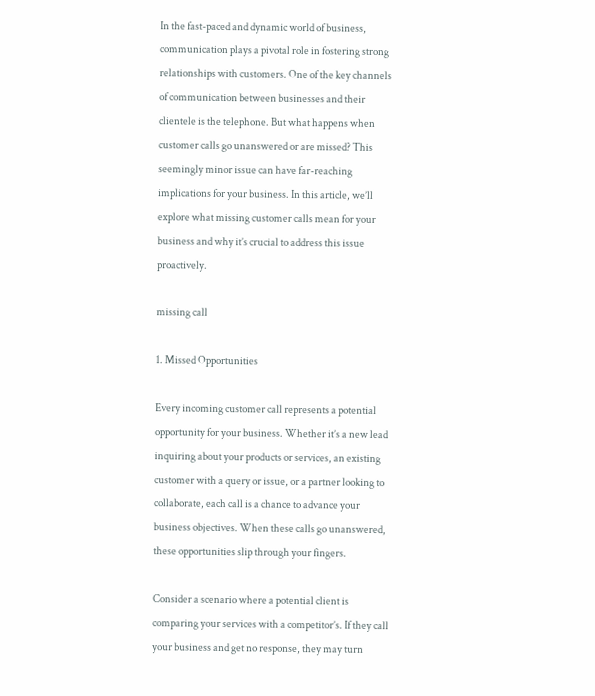In the fast-paced and dynamic world of business, communication plays a pivotal role in fostering strong relationships with customers. One of the key channels of communication between businesses and their clientele is the telephone. But what happens when customer calls go unanswered or are missed? This seemingly minor issue can have far-reaching implications for your business. In this article, we’ll explore what missing customer calls mean for your business and why it’s crucial to address this issue proactively.

missing call

1. Missed Opportunities

Every incoming customer call represents a potential opportunity for your business. Whether it’s a new lead inquiring about your products or services, an existing customer with a query or issue, or a partner looking to collaborate, each call is a chance to advance your business objectives. When these calls go unanswered, these opportunities slip through your fingers.

Consider a scenario where a potential client is comparing your services with a competitor’s. If they call your business and get no response, they may turn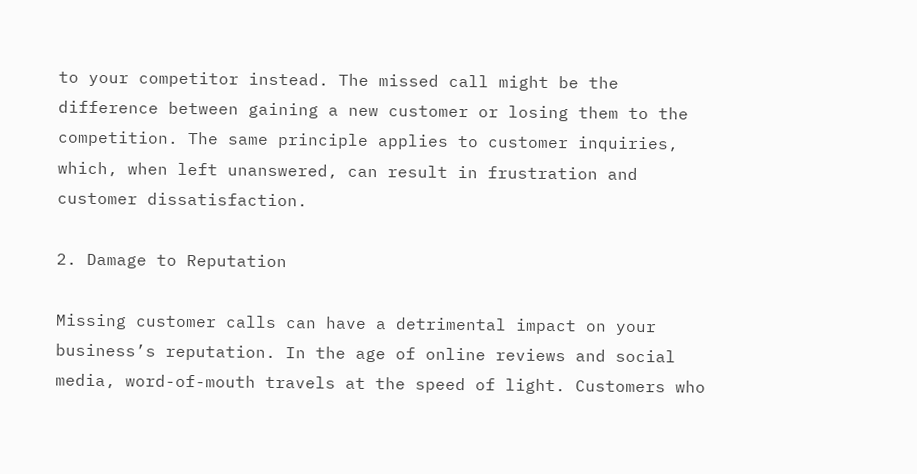to your competitor instead. The missed call might be the difference between gaining a new customer or losing them to the competition. The same principle applies to customer inquiries, which, when left unanswered, can result in frustration and customer dissatisfaction.

2. Damage to Reputation

Missing customer calls can have a detrimental impact on your business’s reputation. In the age of online reviews and social media, word-of-mouth travels at the speed of light. Customers who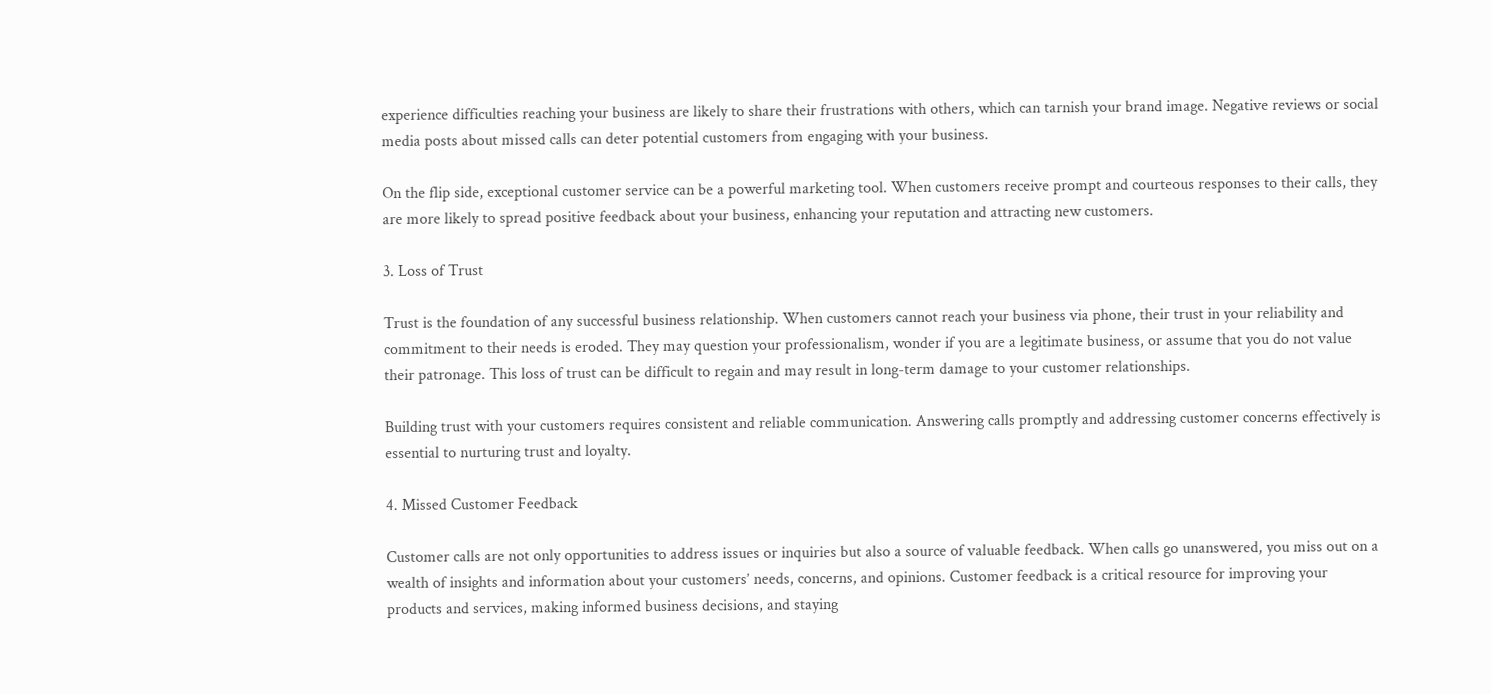experience difficulties reaching your business are likely to share their frustrations with others, which can tarnish your brand image. Negative reviews or social media posts about missed calls can deter potential customers from engaging with your business.

On the flip side, exceptional customer service can be a powerful marketing tool. When customers receive prompt and courteous responses to their calls, they are more likely to spread positive feedback about your business, enhancing your reputation and attracting new customers.

3. Loss of Trust

Trust is the foundation of any successful business relationship. When customers cannot reach your business via phone, their trust in your reliability and commitment to their needs is eroded. They may question your professionalism, wonder if you are a legitimate business, or assume that you do not value their patronage. This loss of trust can be difficult to regain and may result in long-term damage to your customer relationships.

Building trust with your customers requires consistent and reliable communication. Answering calls promptly and addressing customer concerns effectively is essential to nurturing trust and loyalty.

4. Missed Customer Feedback

Customer calls are not only opportunities to address issues or inquiries but also a source of valuable feedback. When calls go unanswered, you miss out on a wealth of insights and information about your customers’ needs, concerns, and opinions. Customer feedback is a critical resource for improving your products and services, making informed business decisions, and staying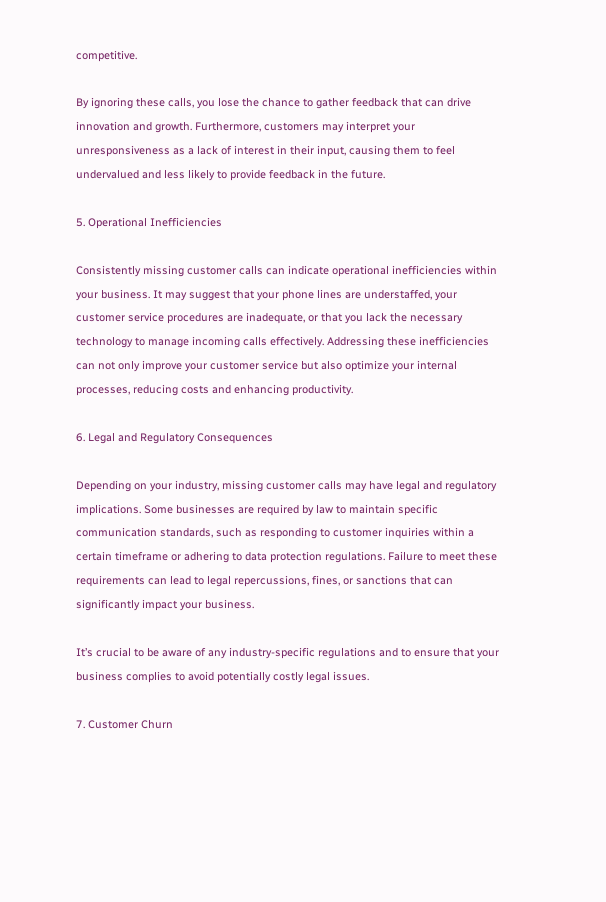competitive.

By ignoring these calls, you lose the chance to gather feedback that can drive innovation and growth. Furthermore, customers may interpret your unresponsiveness as a lack of interest in their input, causing them to feel undervalued and less likely to provide feedback in the future.

5. Operational Inefficiencies

Consistently missing customer calls can indicate operational inefficiencies within your business. It may suggest that your phone lines are understaffed, your customer service procedures are inadequate, or that you lack the necessary technology to manage incoming calls effectively. Addressing these inefficiencies can not only improve your customer service but also optimize your internal processes, reducing costs and enhancing productivity.

6. Legal and Regulatory Consequences

Depending on your industry, missing customer calls may have legal and regulatory implications. Some businesses are required by law to maintain specific communication standards, such as responding to customer inquiries within a certain timeframe or adhering to data protection regulations. Failure to meet these requirements can lead to legal repercussions, fines, or sanctions that can significantly impact your business.

It’s crucial to be aware of any industry-specific regulations and to ensure that your business complies to avoid potentially costly legal issues.

7. Customer Churn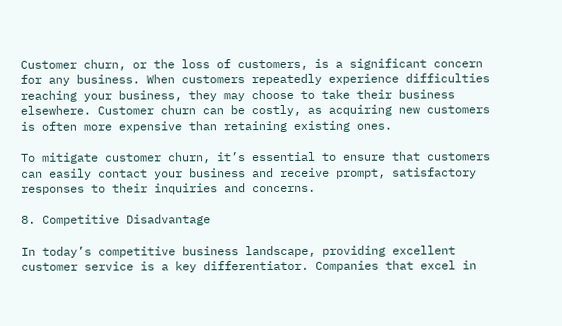Customer churn, or the loss of customers, is a significant concern for any business. When customers repeatedly experience difficulties reaching your business, they may choose to take their business elsewhere. Customer churn can be costly, as acquiring new customers is often more expensive than retaining existing ones.

To mitigate customer churn, it’s essential to ensure that customers can easily contact your business and receive prompt, satisfactory responses to their inquiries and concerns.

8. Competitive Disadvantage

In today’s competitive business landscape, providing excellent customer service is a key differentiator. Companies that excel in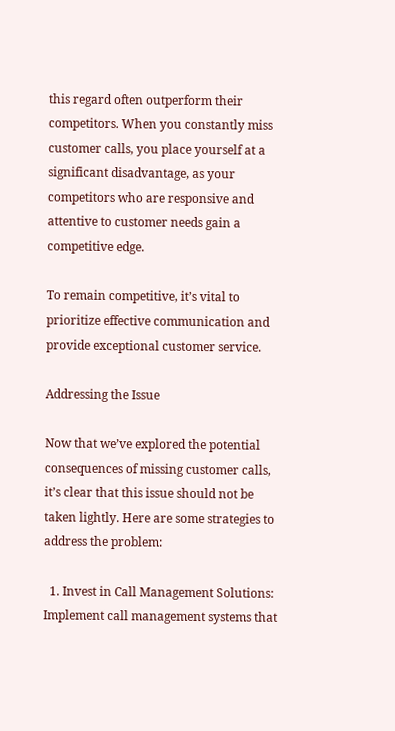this regard often outperform their competitors. When you constantly miss customer calls, you place yourself at a significant disadvantage, as your competitors who are responsive and attentive to customer needs gain a competitive edge.

To remain competitive, it’s vital to prioritize effective communication and provide exceptional customer service.

Addressing the Issue

Now that we’ve explored the potential consequences of missing customer calls, it’s clear that this issue should not be taken lightly. Here are some strategies to address the problem:

  1. Invest in Call Management Solutions: Implement call management systems that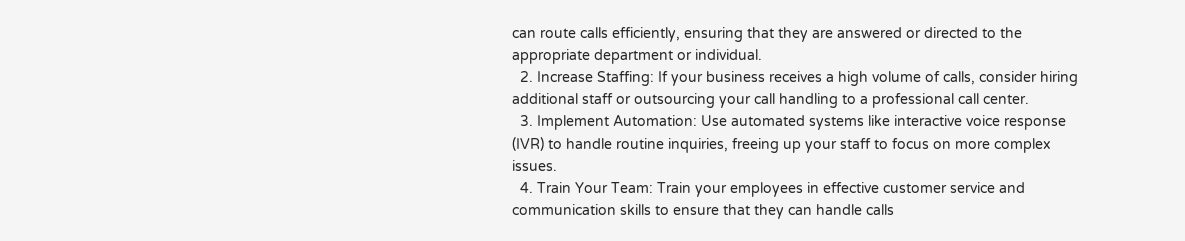can route calls efficiently, ensuring that they are answered or directed to the appropriate department or individual.
  2. Increase Staffing: If your business receives a high volume of calls, consider hiring additional staff or outsourcing your call handling to a professional call center.
  3. Implement Automation: Use automated systems like interactive voice response (IVR) to handle routine inquiries, freeing up your staff to focus on more complex issues.
  4. Train Your Team: Train your employees in effective customer service and communication skills to ensure that they can handle calls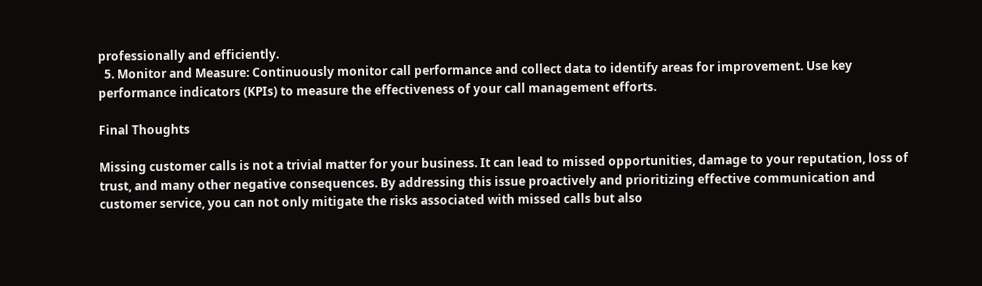professionally and efficiently.
  5. Monitor and Measure: Continuously monitor call performance and collect data to identify areas for improvement. Use key performance indicators (KPIs) to measure the effectiveness of your call management efforts.

Final Thoughts

Missing customer calls is not a trivial matter for your business. It can lead to missed opportunities, damage to your reputation, loss of trust, and many other negative consequences. By addressing this issue proactively and prioritizing effective communication and customer service, you can not only mitigate the risks associated with missed calls but also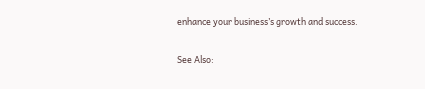enhance your business’s growth and success.


See Also: